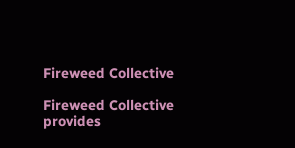Fireweed Collective

Fireweed Collective provides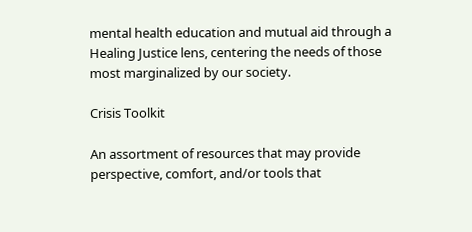mental health education and mutual aid through a Healing Justice lens, centering the needs of those most marginalized by our society.

Crisis Toolkit

An assortment of resources that may provide perspective, comfort, and/or tools that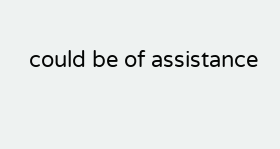could be of assistance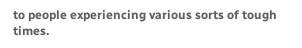to people experiencing various sorts of tough times.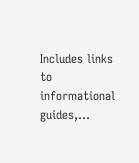Includes links to informational guides,...